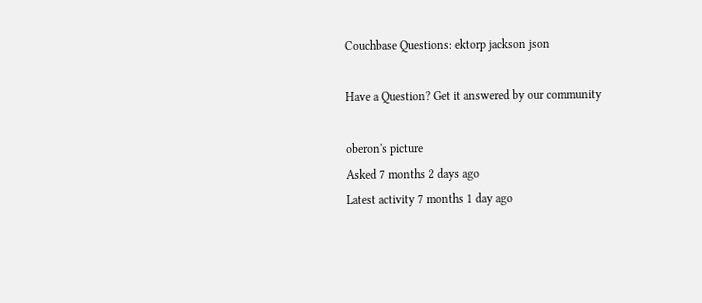Couchbase Questions: ektorp jackson json

Have a Question? Get it answered by our community

oberon's picture
Asked 7 months 2 days ago
Latest activity 7 months 1 day ago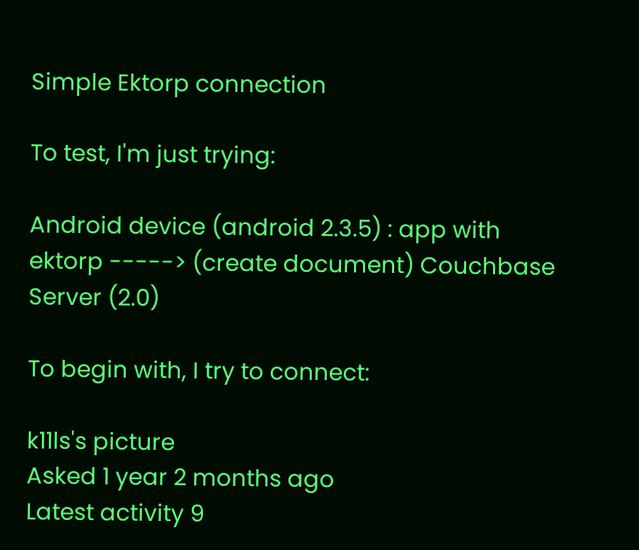Simple Ektorp connection

To test, I'm just trying:

Android device (android 2.3.5) : app with ektorp -----> (create document) Couchbase Server (2.0)

To begin with, I try to connect:

k11ls's picture
Asked 1 year 2 months ago
Latest activity 9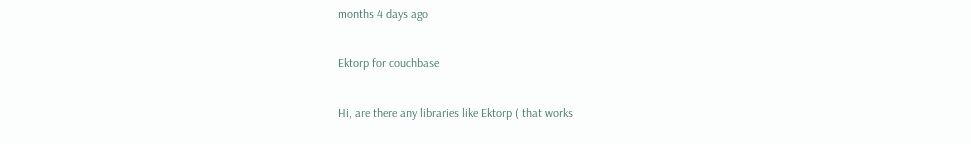months 4 days ago

Ektorp for couchbase

Hi, are there any libraries like Ektorp ( that works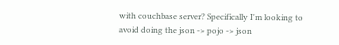with couchbase server? Specifically I'm looking to avoid doing the json -> pojo -> json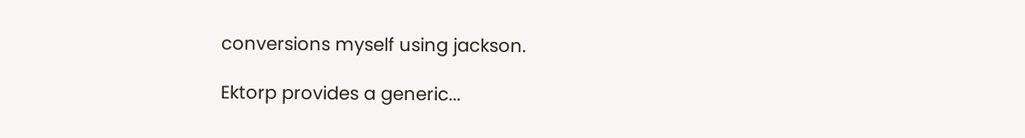conversions myself using jackson.

Ektorp provides a generic...